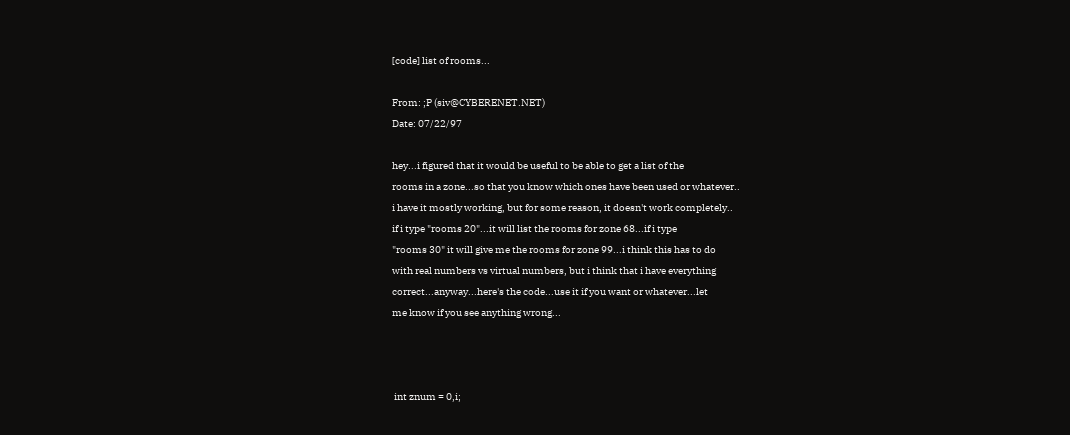[code] list of rooms...

From: ;P (siv@CYBERENET.NET)
Date: 07/22/97

hey...i figured that it would be useful to be able to get a list of the
rooms in a zone...so that you know which ones have been used or whatever..
i have it mostly working, but for some reason, it doesn't work completely..
if i type "rooms 20"...it will list the rooms for zone 68...if i type
"rooms 30" it will give me the rooms for zone 99...i think this has to do
with real numbers vs virtual numbers, but i think that i have everything
correct...anyway...here's the code...use it if you want or whatever...let
me know if you see anything wrong...



 int znum = 0,i;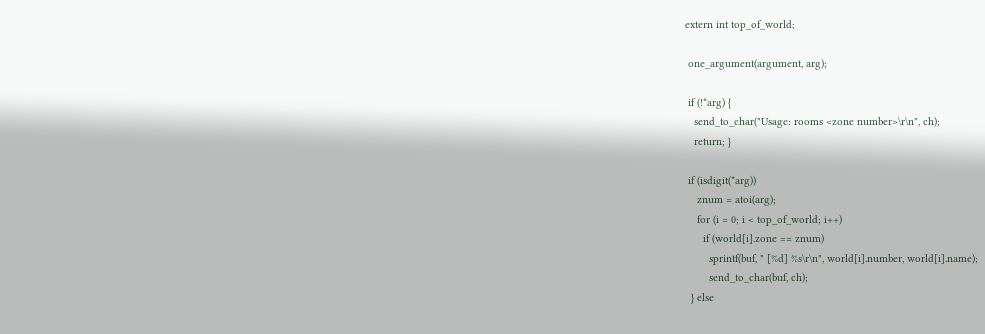extern int top_of_world;

 one_argument(argument, arg);

 if (!*arg) {
   send_to_char("Usage: rooms <zone number>\r\n", ch);
   return; }

 if (isdigit(*arg))
    znum = atoi(arg);
    for (i = 0; i < top_of_world; i++)
      if (world[i].zone == znum)
        sprintf(buf, " [%d] %s\r\n", world[i].number, world[i].name);
        send_to_char(buf, ch);
  } else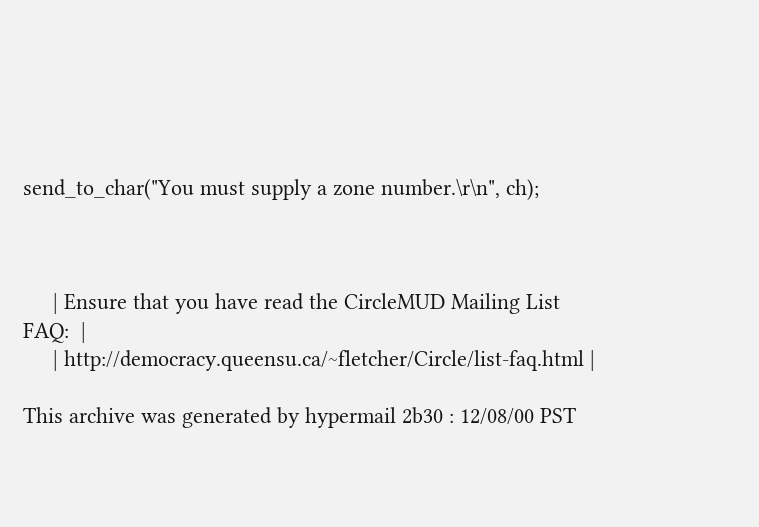send_to_char("You must supply a zone number.\r\n", ch);



     | Ensure that you have read the CircleMUD Mailing List FAQ:  |
     | http://democracy.queensu.ca/~fletcher/Circle/list-faq.html |

This archive was generated by hypermail 2b30 : 12/08/00 PST